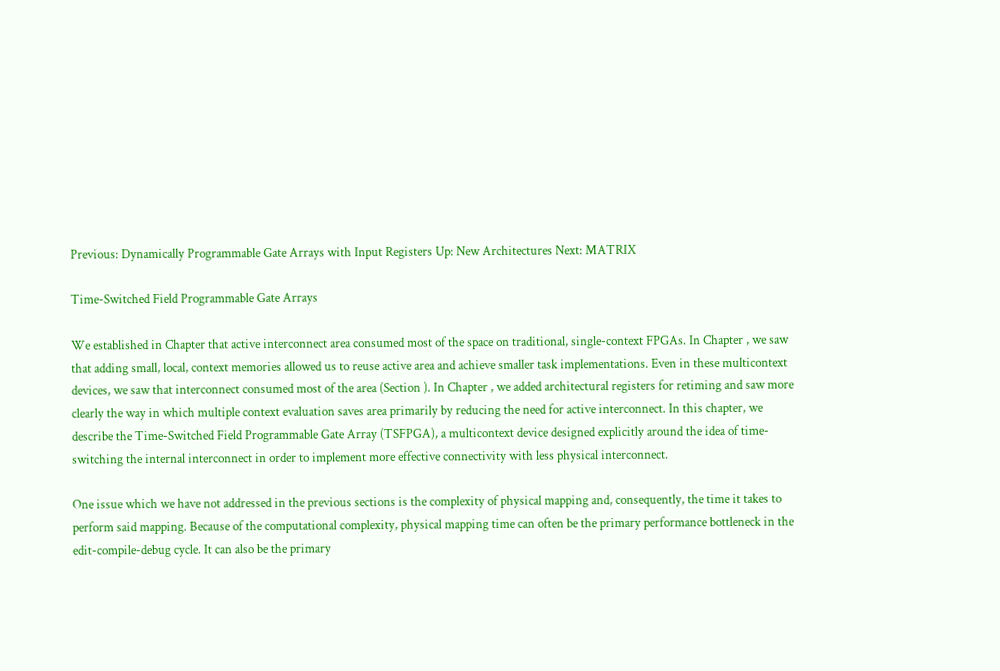Previous: Dynamically Programmable Gate Arrays with Input Registers Up: New Architectures Next: MATRIX

Time-Switched Field Programmable Gate Arrays

We established in Chapter that active interconnect area consumed most of the space on traditional, single-context FPGAs. In Chapter , we saw that adding small, local, context memories allowed us to reuse active area and achieve smaller task implementations. Even in these multicontext devices, we saw that interconnect consumed most of the area (Section ). In Chapter , we added architectural registers for retiming and saw more clearly the way in which multiple context evaluation saves area primarily by reducing the need for active interconnect. In this chapter, we describe the Time-Switched Field Programmable Gate Array (TSFPGA), a multicontext device designed explicitly around the idea of time-switching the internal interconnect in order to implement more effective connectivity with less physical interconnect.

One issue which we have not addressed in the previous sections is the complexity of physical mapping and, consequently, the time it takes to perform said mapping. Because of the computational complexity, physical mapping time can often be the primary performance bottleneck in the edit-compile-debug cycle. It can also be the primary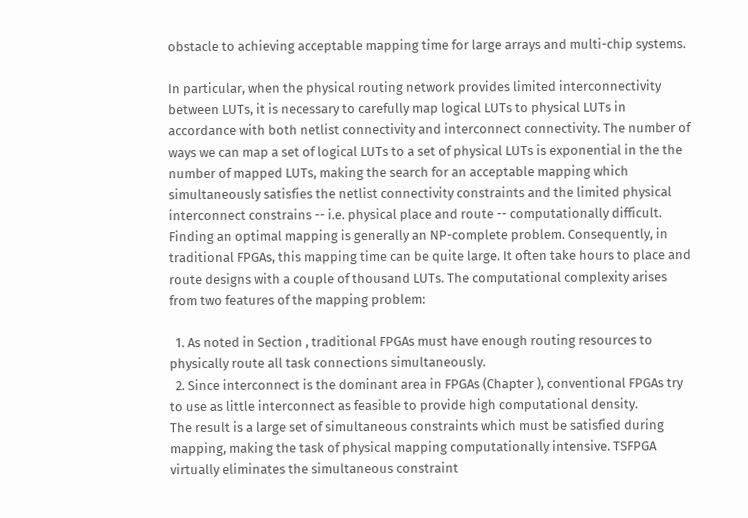obstacle to achieving acceptable mapping time for large arrays and multi-chip systems.

In particular, when the physical routing network provides limited interconnectivity between LUTs, it is necessary to carefully map logical LUTs to physical LUTs in accordance with both netlist connectivity and interconnect connectivity. The number of ways we can map a set of logical LUTs to a set of physical LUTs is exponential in the the number of mapped LUTs, making the search for an acceptable mapping which simultaneously satisfies the netlist connectivity constraints and the limited physical interconnect constrains -- i.e. physical place and route -- computationally difficult. Finding an optimal mapping is generally an NP-complete problem. Consequently, in traditional FPGAs, this mapping time can be quite large. It often take hours to place and route designs with a couple of thousand LUTs. The computational complexity arises from two features of the mapping problem:

  1. As noted in Section , traditional FPGAs must have enough routing resources to physically route all task connections simultaneously.
  2. Since interconnect is the dominant area in FPGAs (Chapter ), conventional FPGAs try to use as little interconnect as feasible to provide high computational density.
The result is a large set of simultaneous constraints which must be satisfied during mapping, making the task of physical mapping computationally intensive. TSFPGA virtually eliminates the simultaneous constraint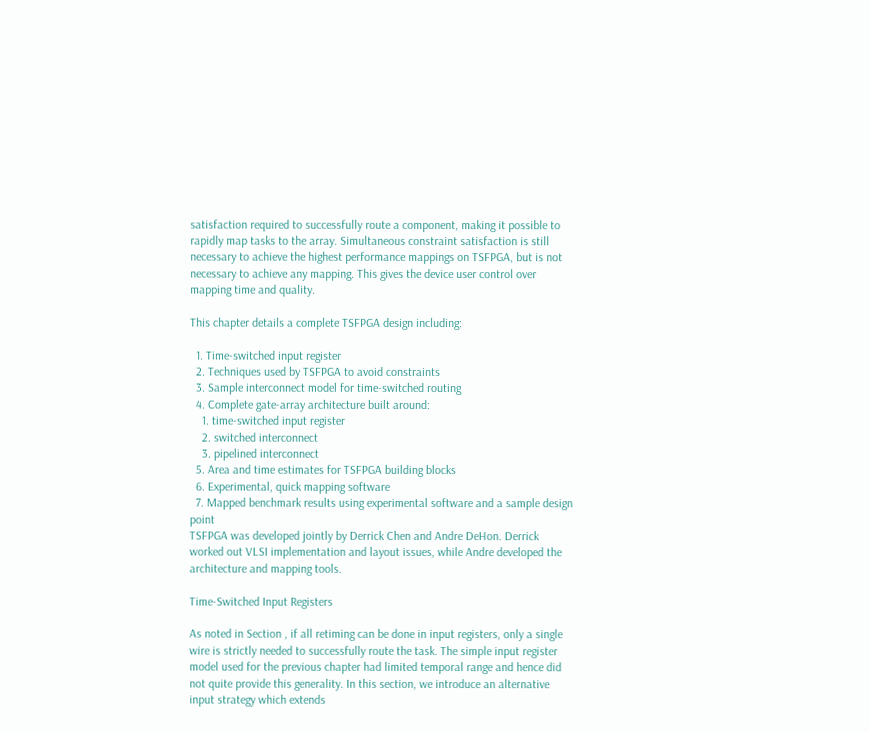satisfaction required to successfully route a component, making it possible to rapidly map tasks to the array. Simultaneous constraint satisfaction is still necessary to achieve the highest performance mappings on TSFPGA, but is not necessary to achieve any mapping. This gives the device user control over mapping time and quality.

This chapter details a complete TSFPGA design including:

  1. Time-switched input register
  2. Techniques used by TSFPGA to avoid constraints
  3. Sample interconnect model for time-switched routing
  4. Complete gate-array architecture built around:
    1. time-switched input register
    2. switched interconnect
    3. pipelined interconnect
  5. Area and time estimates for TSFPGA building blocks
  6. Experimental, quick mapping software
  7. Mapped benchmark results using experimental software and a sample design point
TSFPGA was developed jointly by Derrick Chen and Andre DeHon. Derrick worked out VLSI implementation and layout issues, while Andre developed the architecture and mapping tools.

Time-Switched Input Registers

As noted in Section , if all retiming can be done in input registers, only a single wire is strictly needed to successfully route the task. The simple input register model used for the previous chapter had limited temporal range and hence did not quite provide this generality. In this section, we introduce an alternative input strategy which extends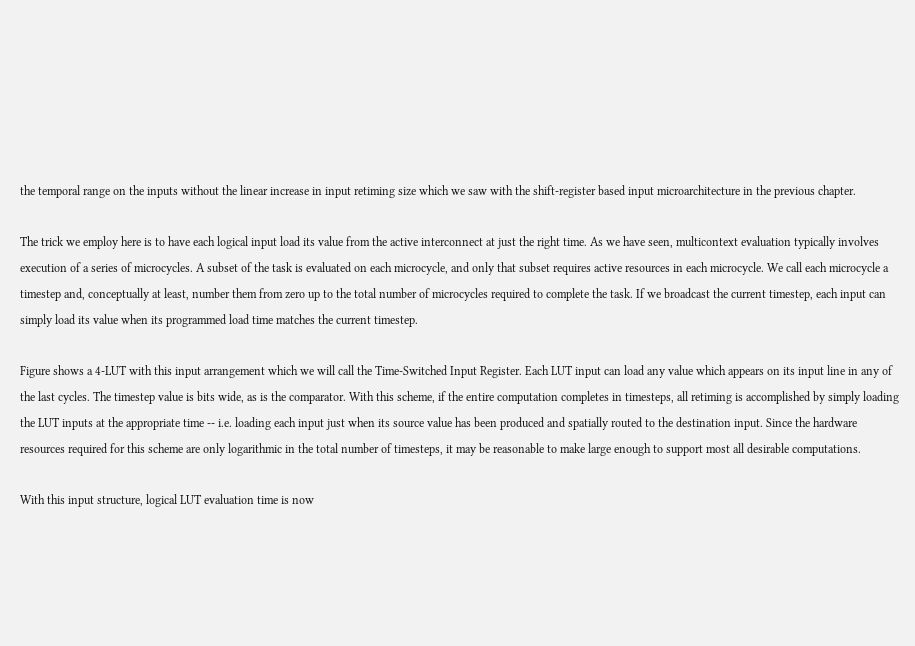the temporal range on the inputs without the linear increase in input retiming size which we saw with the shift-register based input microarchitecture in the previous chapter.

The trick we employ here is to have each logical input load its value from the active interconnect at just the right time. As we have seen, multicontext evaluation typically involves execution of a series of microcycles. A subset of the task is evaluated on each microcycle, and only that subset requires active resources in each microcycle. We call each microcycle a timestep and, conceptually at least, number them from zero up to the total number of microcycles required to complete the task. If we broadcast the current timestep, each input can simply load its value when its programmed load time matches the current timestep.

Figure shows a 4-LUT with this input arrangement which we will call the Time-Switched Input Register. Each LUT input can load any value which appears on its input line in any of the last cycles. The timestep value is bits wide, as is the comparator. With this scheme, if the entire computation completes in timesteps, all retiming is accomplished by simply loading the LUT inputs at the appropriate time -- i.e. loading each input just when its source value has been produced and spatially routed to the destination input. Since the hardware resources required for this scheme are only logarithmic in the total number of timesteps, it may be reasonable to make large enough to support most all desirable computations.

With this input structure, logical LUT evaluation time is now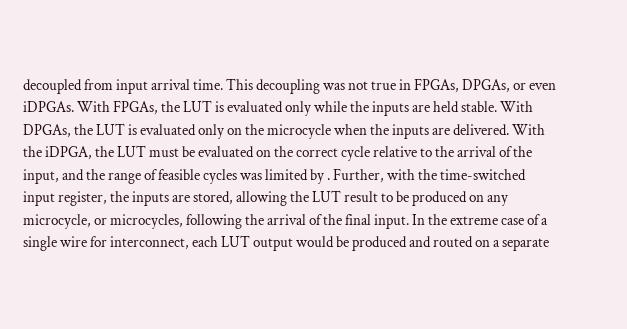decoupled from input arrival time. This decoupling was not true in FPGAs, DPGAs, or even iDPGAs. With FPGAs, the LUT is evaluated only while the inputs are held stable. With DPGAs, the LUT is evaluated only on the microcycle when the inputs are delivered. With the iDPGA, the LUT must be evaluated on the correct cycle relative to the arrival of the input, and the range of feasible cycles was limited by . Further, with the time-switched input register, the inputs are stored, allowing the LUT result to be produced on any microcycle, or microcycles, following the arrival of the final input. In the extreme case of a single wire for interconnect, each LUT output would be produced and routed on a separate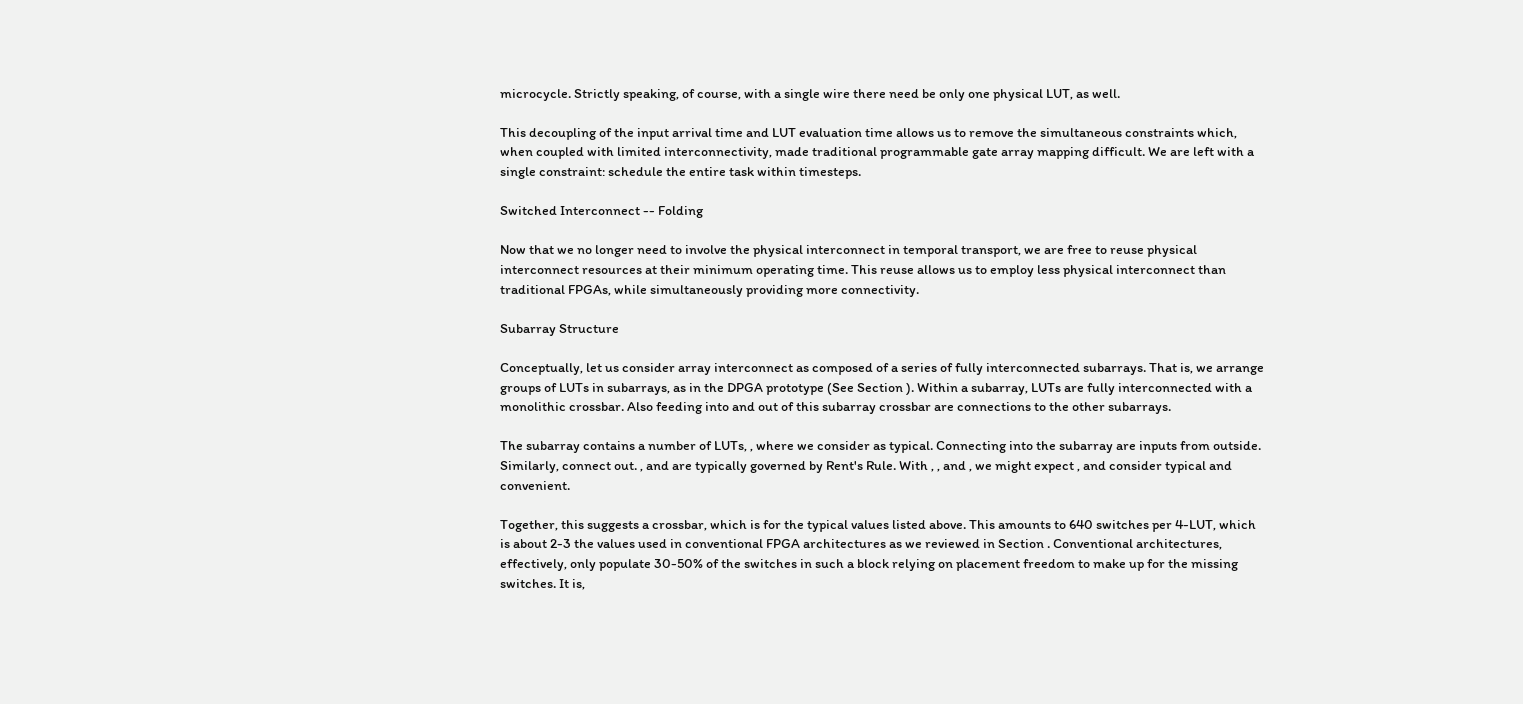microcycle. Strictly speaking, of course, with a single wire there need be only one physical LUT, as well.

This decoupling of the input arrival time and LUT evaluation time allows us to remove the simultaneous constraints which, when coupled with limited interconnectivity, made traditional programmable gate array mapping difficult. We are left with a single constraint: schedule the entire task within timesteps.

Switched Interconnect -- Folding

Now that we no longer need to involve the physical interconnect in temporal transport, we are free to reuse physical interconnect resources at their minimum operating time. This reuse allows us to employ less physical interconnect than traditional FPGAs, while simultaneously providing more connectivity.

Subarray Structure

Conceptually, let us consider array interconnect as composed of a series of fully interconnected subarrays. That is, we arrange groups of LUTs in subarrays, as in the DPGA prototype (See Section ). Within a subarray, LUTs are fully interconnected with a monolithic crossbar. Also feeding into and out of this subarray crossbar are connections to the other subarrays.

The subarray contains a number of LUTs, , where we consider as typical. Connecting into the subarray are inputs from outside. Similarly, connect out. , and are typically governed by Rent's Rule. With , , and , we might expect , and consider typical and convenient.

Together, this suggests a crossbar, which is for the typical values listed above. This amounts to 640 switches per 4-LUT, which is about 2-3 the values used in conventional FPGA architectures as we reviewed in Section . Conventional architectures, effectively, only populate 30-50% of the switches in such a block relying on placement freedom to make up for the missing switches. It is,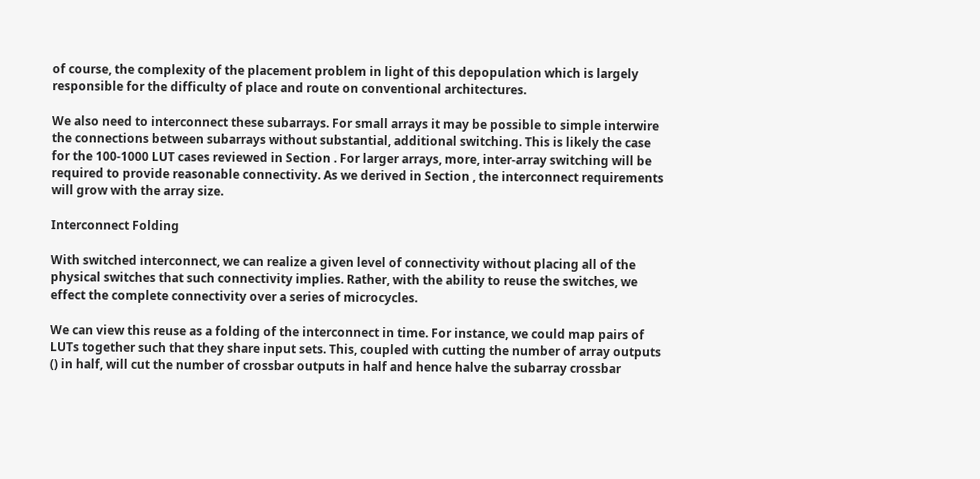of course, the complexity of the placement problem in light of this depopulation which is largely responsible for the difficulty of place and route on conventional architectures.

We also need to interconnect these subarrays. For small arrays it may be possible to simple interwire the connections between subarrays without substantial, additional switching. This is likely the case for the 100-1000 LUT cases reviewed in Section . For larger arrays, more, inter-array switching will be required to provide reasonable connectivity. As we derived in Section , the interconnect requirements will grow with the array size.

Interconnect Folding

With switched interconnect, we can realize a given level of connectivity without placing all of the physical switches that such connectivity implies. Rather, with the ability to reuse the switches, we effect the complete connectivity over a series of microcycles.

We can view this reuse as a folding of the interconnect in time. For instance, we could map pairs of LUTs together such that they share input sets. This, coupled with cutting the number of array outputs () in half, will cut the number of crossbar outputs in half and hence halve the subarray crossbar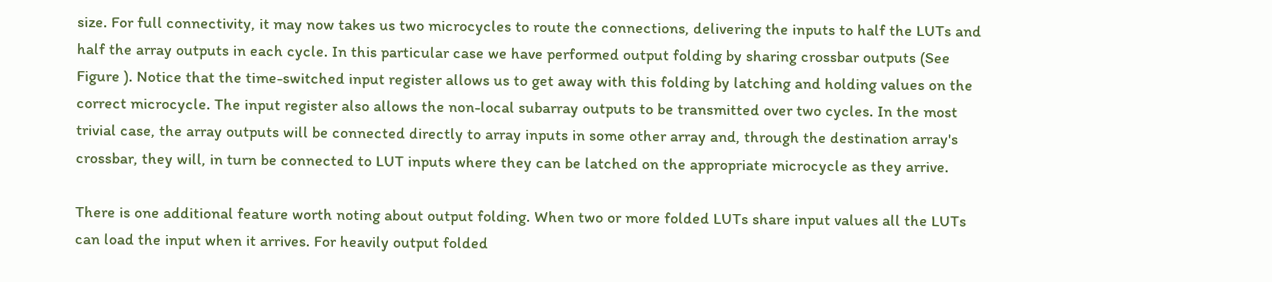size. For full connectivity, it may now takes us two microcycles to route the connections, delivering the inputs to half the LUTs and half the array outputs in each cycle. In this particular case we have performed output folding by sharing crossbar outputs (See Figure ). Notice that the time-switched input register allows us to get away with this folding by latching and holding values on the correct microcycle. The input register also allows the non-local subarray outputs to be transmitted over two cycles. In the most trivial case, the array outputs will be connected directly to array inputs in some other array and, through the destination array's crossbar, they will, in turn be connected to LUT inputs where they can be latched on the appropriate microcycle as they arrive.

There is one additional feature worth noting about output folding. When two or more folded LUTs share input values all the LUTs can load the input when it arrives. For heavily output folded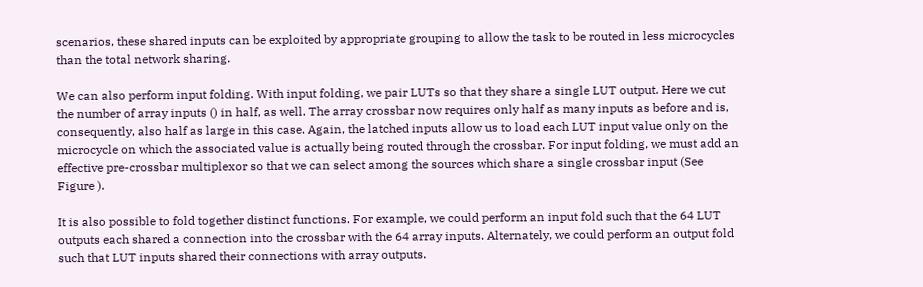scenarios, these shared inputs can be exploited by appropriate grouping to allow the task to be routed in less microcycles than the total network sharing.

We can also perform input folding. With input folding, we pair LUTs so that they share a single LUT output. Here we cut the number of array inputs () in half, as well. The array crossbar now requires only half as many inputs as before and is, consequently, also half as large in this case. Again, the latched inputs allow us to load each LUT input value only on the microcycle on which the associated value is actually being routed through the crossbar. For input folding, we must add an effective pre-crossbar multiplexor so that we can select among the sources which share a single crossbar input (See Figure ).

It is also possible to fold together distinct functions. For example, we could perform an input fold such that the 64 LUT outputs each shared a connection into the crossbar with the 64 array inputs. Alternately, we could perform an output fold such that LUT inputs shared their connections with array outputs.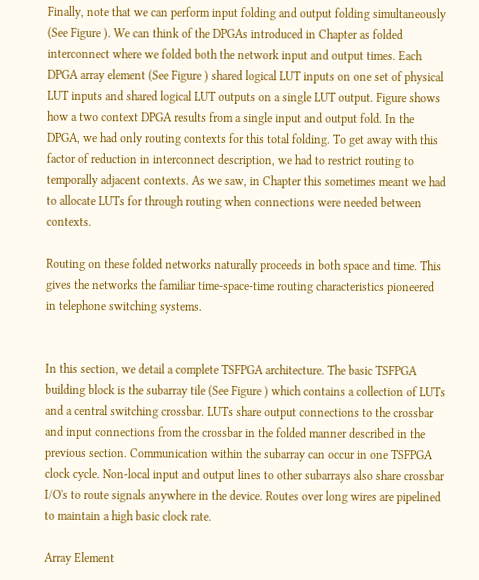Finally, note that we can perform input folding and output folding simultaneously (See Figure ). We can think of the DPGAs introduced in Chapter as folded interconnect where we folded both the network input and output times. Each DPGA array element (See Figure ) shared logical LUT inputs on one set of physical LUT inputs and shared logical LUT outputs on a single LUT output. Figure shows how a two context DPGA results from a single input and output fold. In the DPGA, we had only routing contexts for this total folding. To get away with this factor of reduction in interconnect description, we had to restrict routing to temporally adjacent contexts. As we saw, in Chapter this sometimes meant we had to allocate LUTs for through routing when connections were needed between contexts.

Routing on these folded networks naturally proceeds in both space and time. This gives the networks the familiar time-space-time routing characteristics pioneered in telephone switching systems.


In this section, we detail a complete TSFPGA architecture. The basic TSFPGA building block is the subarray tile (See Figure ) which contains a collection of LUTs and a central switching crossbar. LUTs share output connections to the crossbar and input connections from the crossbar in the folded manner described in the previous section. Communication within the subarray can occur in one TSFPGA clock cycle. Non-local input and output lines to other subarrays also share crossbar I/O's to route signals anywhere in the device. Routes over long wires are pipelined to maintain a high basic clock rate.

Array Element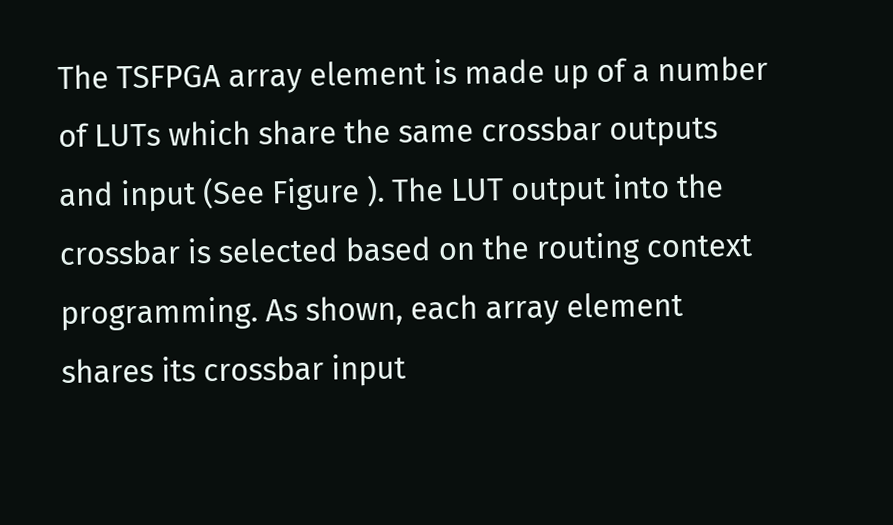The TSFPGA array element is made up of a number of LUTs which share the same crossbar outputs and input (See Figure ). The LUT output into the crossbar is selected based on the routing context programming. As shown, each array element shares its crossbar input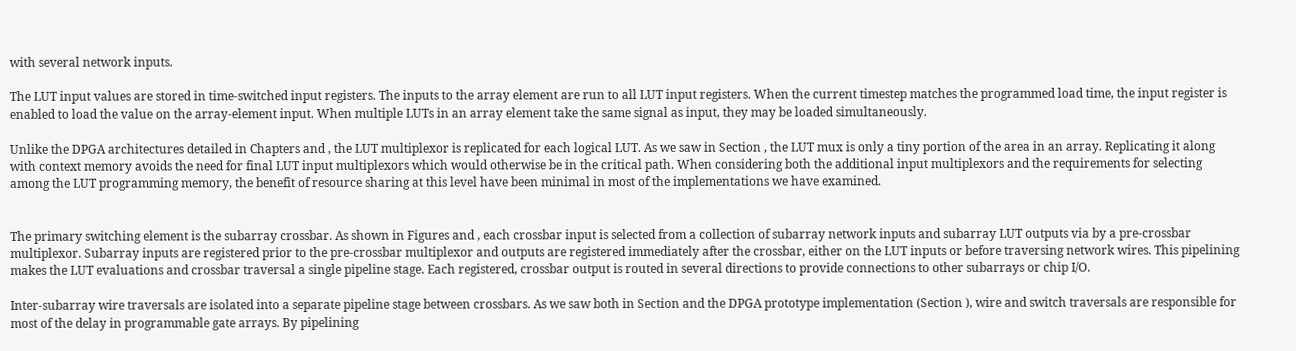with several network inputs.

The LUT input values are stored in time-switched input registers. The inputs to the array element are run to all LUT input registers. When the current timestep matches the programmed load time, the input register is enabled to load the value on the array-element input. When multiple LUTs in an array element take the same signal as input, they may be loaded simultaneously.

Unlike the DPGA architectures detailed in Chapters and , the LUT multiplexor is replicated for each logical LUT. As we saw in Section , the LUT mux is only a tiny portion of the area in an array. Replicating it along with context memory avoids the need for final LUT input multiplexors which would otherwise be in the critical path. When considering both the additional input multiplexors and the requirements for selecting among the LUT programming memory, the benefit of resource sharing at this level have been minimal in most of the implementations we have examined.


The primary switching element is the subarray crossbar. As shown in Figures and , each crossbar input is selected from a collection of subarray network inputs and subarray LUT outputs via by a pre-crossbar multiplexor. Subarray inputs are registered prior to the pre-crossbar multiplexor and outputs are registered immediately after the crossbar, either on the LUT inputs or before traversing network wires. This pipelining makes the LUT evaluations and crossbar traversal a single pipeline stage. Each registered, crossbar output is routed in several directions to provide connections to other subarrays or chip I/O.

Inter-subarray wire traversals are isolated into a separate pipeline stage between crossbars. As we saw both in Section and the DPGA prototype implementation (Section ), wire and switch traversals are responsible for most of the delay in programmable gate arrays. By pipelining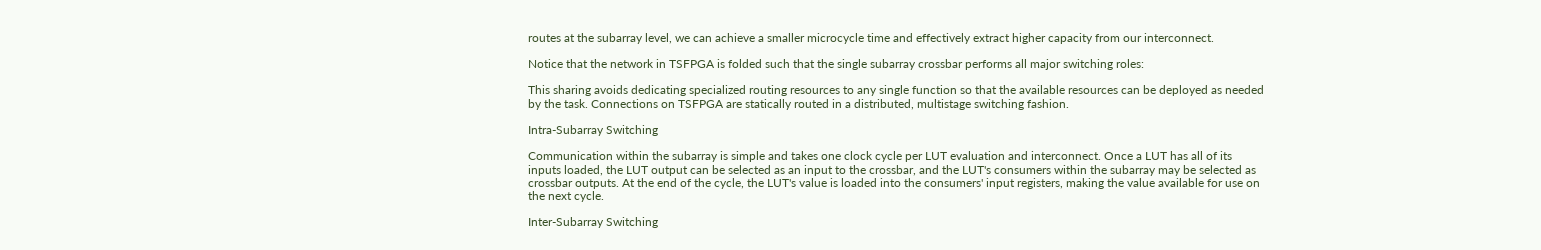routes at the subarray level, we can achieve a smaller microcycle time and effectively extract higher capacity from our interconnect.

Notice that the network in TSFPGA is folded such that the single subarray crossbar performs all major switching roles:

This sharing avoids dedicating specialized routing resources to any single function so that the available resources can be deployed as needed by the task. Connections on TSFPGA are statically routed in a distributed, multistage switching fashion.

Intra-Subarray Switching

Communication within the subarray is simple and takes one clock cycle per LUT evaluation and interconnect. Once a LUT has all of its inputs loaded, the LUT output can be selected as an input to the crossbar, and the LUT's consumers within the subarray may be selected as crossbar outputs. At the end of the cycle, the LUT's value is loaded into the consumers' input registers, making the value available for use on the next cycle.

Inter-Subarray Switching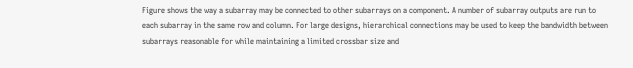Figure shows the way a subarray may be connected to other subarrays on a component. A number of subarray outputs are run to each subarray in the same row and column. For large designs, hierarchical connections may be used to keep the bandwidth between subarrays reasonable for while maintaining a limited crossbar size and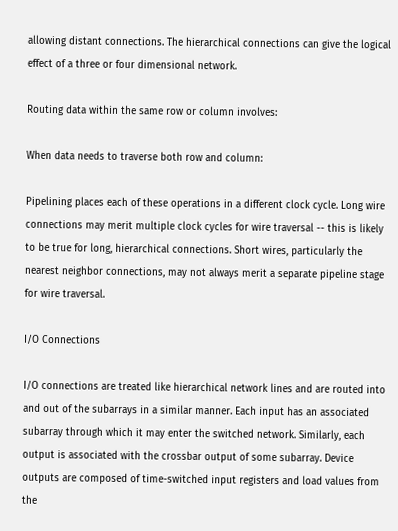allowing distant connections. The hierarchical connections can give the logical effect of a three or four dimensional network.

Routing data within the same row or column involves:

When data needs to traverse both row and column:

Pipelining places each of these operations in a different clock cycle. Long wire connections may merit multiple clock cycles for wire traversal -- this is likely to be true for long, hierarchical connections. Short wires, particularly the nearest neighbor connections, may not always merit a separate pipeline stage for wire traversal.

I/O Connections

I/O connections are treated like hierarchical network lines and are routed into and out of the subarrays in a similar manner. Each input has an associated subarray through which it may enter the switched network. Similarly, each output is associated with the crossbar output of some subarray. Device outputs are composed of time-switched input registers and load values from the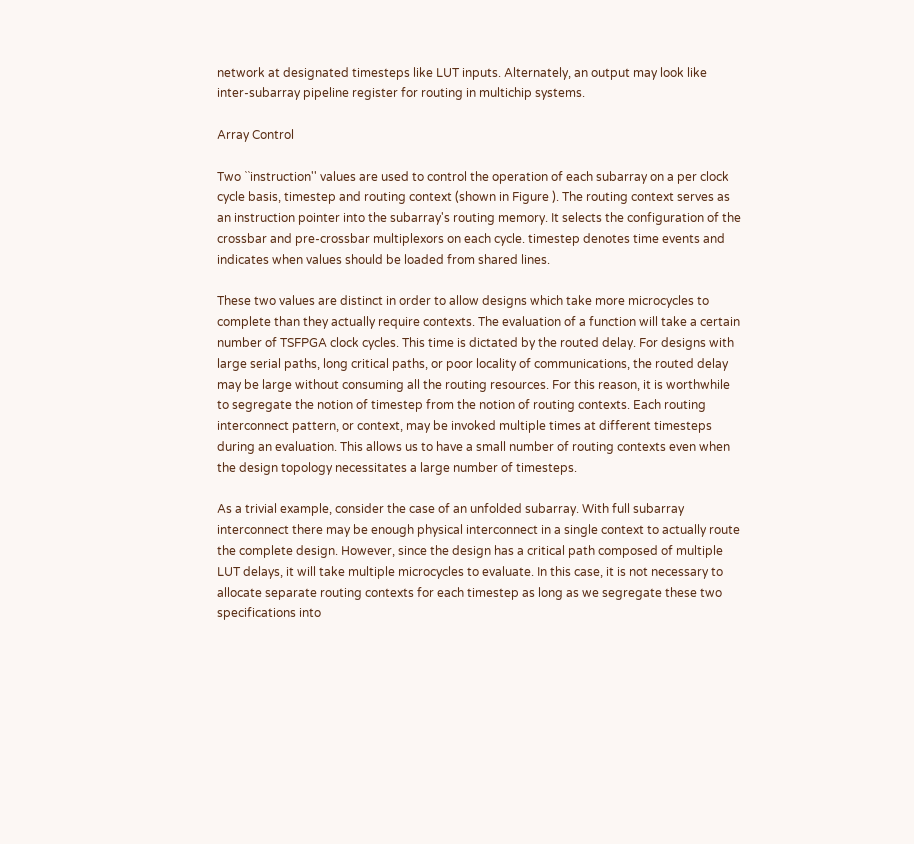network at designated timesteps like LUT inputs. Alternately, an output may look like inter-subarray pipeline register for routing in multichip systems.

Array Control

Two ``instruction'' values are used to control the operation of each subarray on a per clock cycle basis, timestep and routing context (shown in Figure ). The routing context serves as an instruction pointer into the subarray's routing memory. It selects the configuration of the crossbar and pre-crossbar multiplexors on each cycle. timestep denotes time events and indicates when values should be loaded from shared lines.

These two values are distinct in order to allow designs which take more microcycles to complete than they actually require contexts. The evaluation of a function will take a certain number of TSFPGA clock cycles. This time is dictated by the routed delay. For designs with large serial paths, long critical paths, or poor locality of communications, the routed delay may be large without consuming all the routing resources. For this reason, it is worthwhile to segregate the notion of timestep from the notion of routing contexts. Each routing interconnect pattern, or context, may be invoked multiple times at different timesteps during an evaluation. This allows us to have a small number of routing contexts even when the design topology necessitates a large number of timesteps.

As a trivial example, consider the case of an unfolded subarray. With full subarray interconnect there may be enough physical interconnect in a single context to actually route the complete design. However, since the design has a critical path composed of multiple LUT delays, it will take multiple microcycles to evaluate. In this case, it is not necessary to allocate separate routing contexts for each timestep as long as we segregate these two specifications into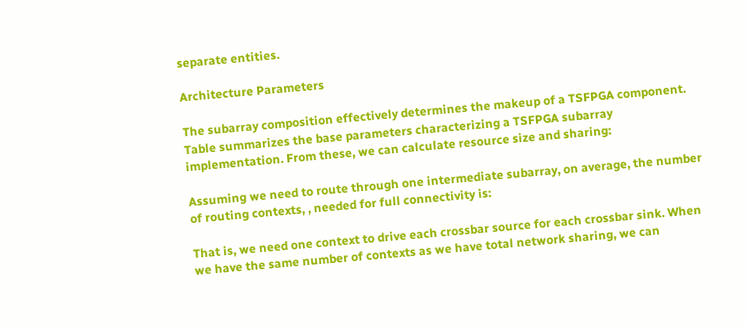separate entities.

Architecture Parameters

The subarray composition effectively determines the makeup of a TSFPGA component. Table summarizes the base parameters characterizing a TSFPGA subarray implementation. From these, we can calculate resource size and sharing:

Assuming we need to route through one intermediate subarray, on average, the number of routing contexts, , needed for full connectivity is:

That is, we need one context to drive each crossbar source for each crossbar sink. When we have the same number of contexts as we have total network sharing, we can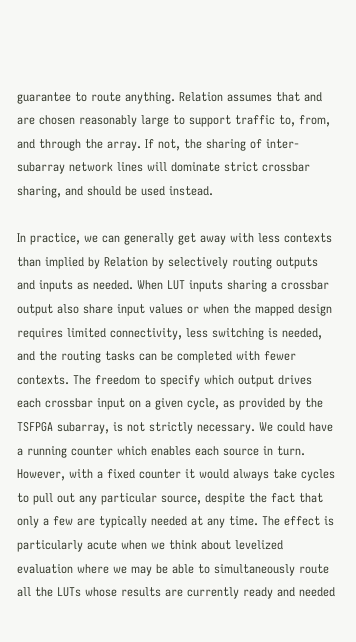guarantee to route anything. Relation assumes that and are chosen reasonably large to support traffic to, from, and through the array. If not, the sharing of inter-subarray network lines will dominate strict crossbar sharing, and should be used instead.

In practice, we can generally get away with less contexts than implied by Relation by selectively routing outputs and inputs as needed. When LUT inputs sharing a crossbar output also share input values or when the mapped design requires limited connectivity, less switching is needed, and the routing tasks can be completed with fewer contexts. The freedom to specify which output drives each crossbar input on a given cycle, as provided by the TSFPGA subarray, is not strictly necessary. We could have a running counter which enables each source in turn. However, with a fixed counter it would always take cycles to pull out any particular source, despite the fact that only a few are typically needed at any time. The effect is particularly acute when we think about levelized evaluation where we may be able to simultaneously route all the LUTs whose results are currently ready and needed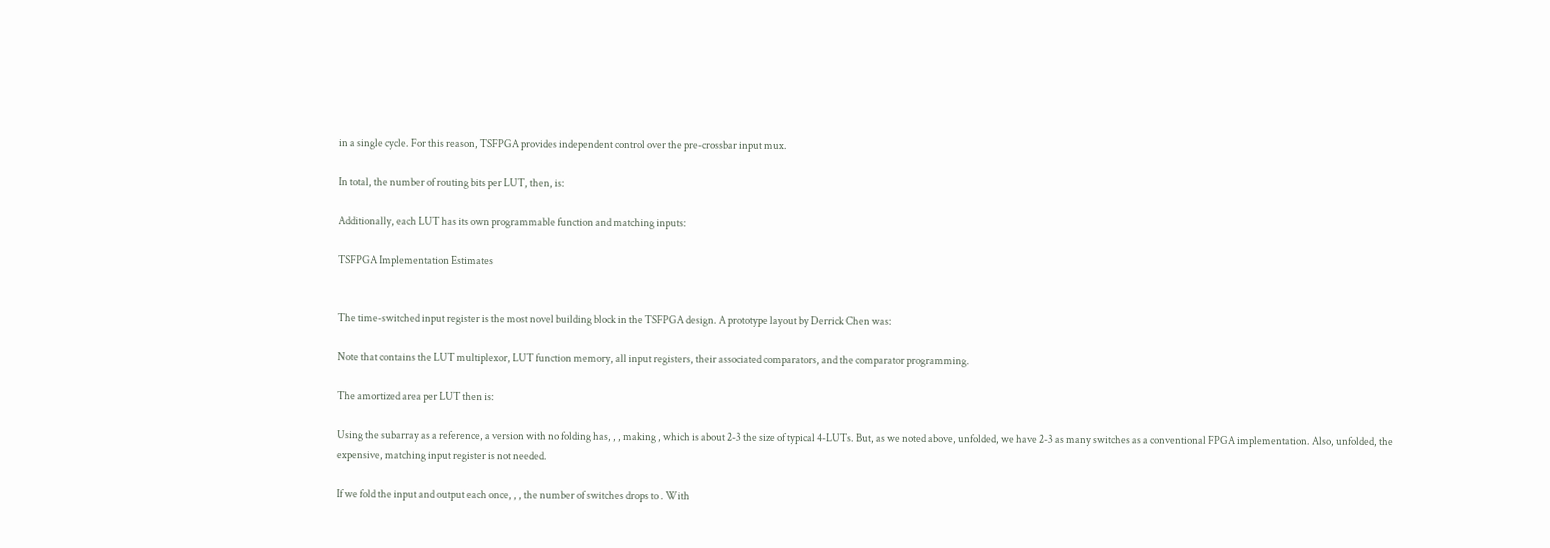in a single cycle. For this reason, TSFPGA provides independent control over the pre-crossbar input mux.

In total, the number of routing bits per LUT, then, is:

Additionally, each LUT has its own programmable function and matching inputs:

TSFPGA Implementation Estimates


The time-switched input register is the most novel building block in the TSFPGA design. A prototype layout by Derrick Chen was:

Note that contains the LUT multiplexor, LUT function memory, all input registers, their associated comparators, and the comparator programming.

The amortized area per LUT then is:

Using the subarray as a reference, a version with no folding has, , , making , which is about 2-3 the size of typical 4-LUTs. But, as we noted above, unfolded, we have 2-3 as many switches as a conventional FPGA implementation. Also, unfolded, the expensive, matching input register is not needed.

If we fold the input and output each once, , , the number of switches drops to . With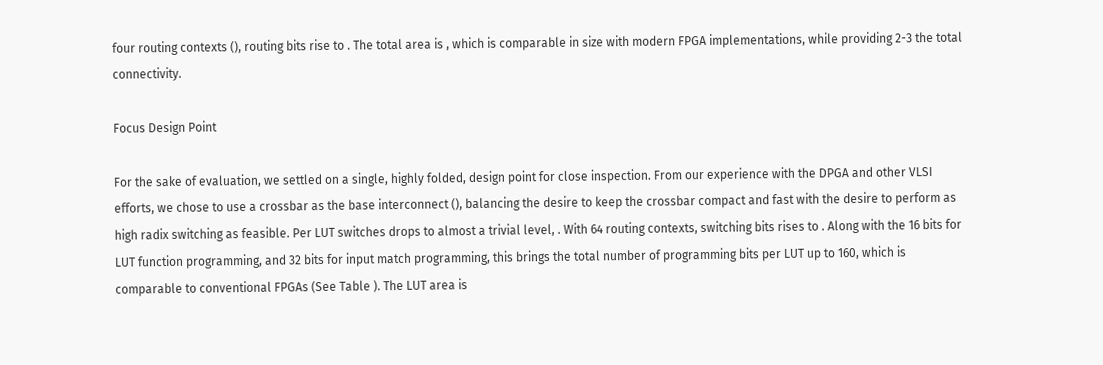four routing contexts (), routing bits rise to . The total area is , which is comparable in size with modern FPGA implementations, while providing 2-3 the total connectivity.

Focus Design Point

For the sake of evaluation, we settled on a single, highly folded, design point for close inspection. From our experience with the DPGA and other VLSI efforts, we chose to use a crossbar as the base interconnect (), balancing the desire to keep the crossbar compact and fast with the desire to perform as high radix switching as feasible. Per LUT switches drops to almost a trivial level, . With 64 routing contexts, switching bits rises to . Along with the 16 bits for LUT function programming, and 32 bits for input match programming, this brings the total number of programming bits per LUT up to 160, which is comparable to conventional FPGAs (See Table ). The LUT area is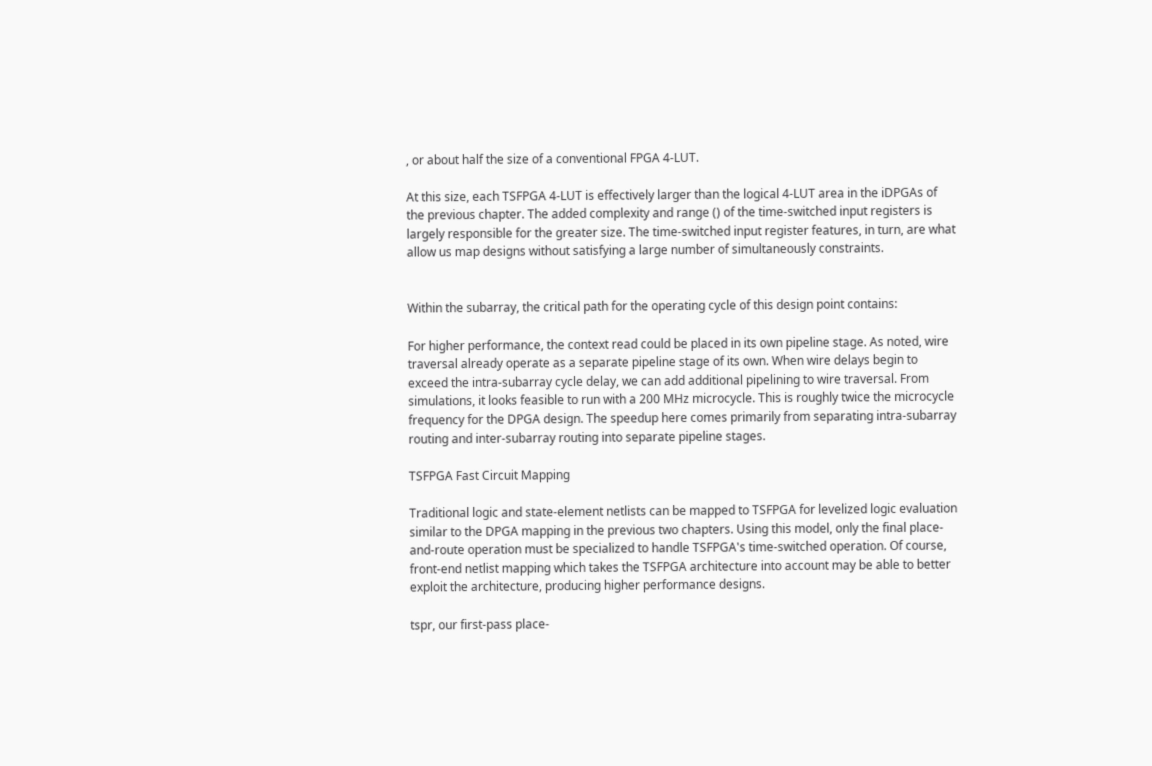, or about half the size of a conventional FPGA 4-LUT.

At this size, each TSFPGA 4-LUT is effectively larger than the logical 4-LUT area in the iDPGAs of the previous chapter. The added complexity and range () of the time-switched input registers is largely responsible for the greater size. The time-switched input register features, in turn, are what allow us map designs without satisfying a large number of simultaneously constraints.


Within the subarray, the critical path for the operating cycle of this design point contains:

For higher performance, the context read could be placed in its own pipeline stage. As noted, wire traversal already operate as a separate pipeline stage of its own. When wire delays begin to exceed the intra-subarray cycle delay, we can add additional pipelining to wire traversal. From simulations, it looks feasible to run with a 200 MHz microcycle. This is roughly twice the microcycle frequency for the DPGA design. The speedup here comes primarily from separating intra-subarray routing and inter-subarray routing into separate pipeline stages.

TSFPGA Fast Circuit Mapping

Traditional logic and state-element netlists can be mapped to TSFPGA for levelized logic evaluation similar to the DPGA mapping in the previous two chapters. Using this model, only the final place-and-route operation must be specialized to handle TSFPGA's time-switched operation. Of course, front-end netlist mapping which takes the TSFPGA architecture into account may be able to better exploit the architecture, producing higher performance designs.

tspr, our first-pass place-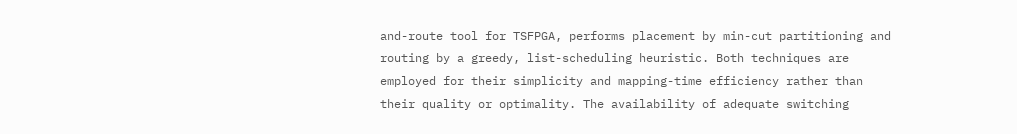and-route tool for TSFPGA, performs placement by min-cut partitioning and routing by a greedy, list-scheduling heuristic. Both techniques are employed for their simplicity and mapping-time efficiency rather than their quality or optimality. The availability of adequate switching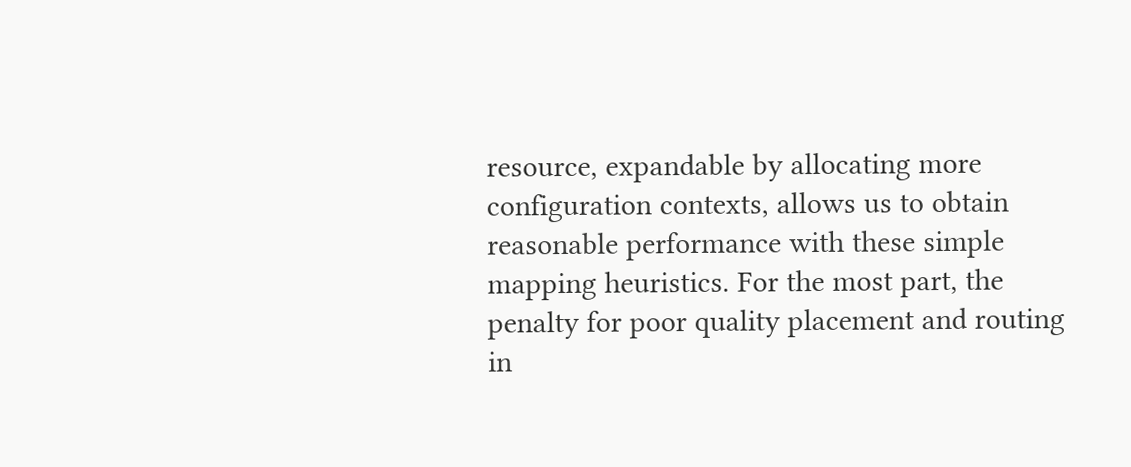resource, expandable by allocating more configuration contexts, allows us to obtain reasonable performance with these simple mapping heuristics. For the most part, the penalty for poor quality placement and routing in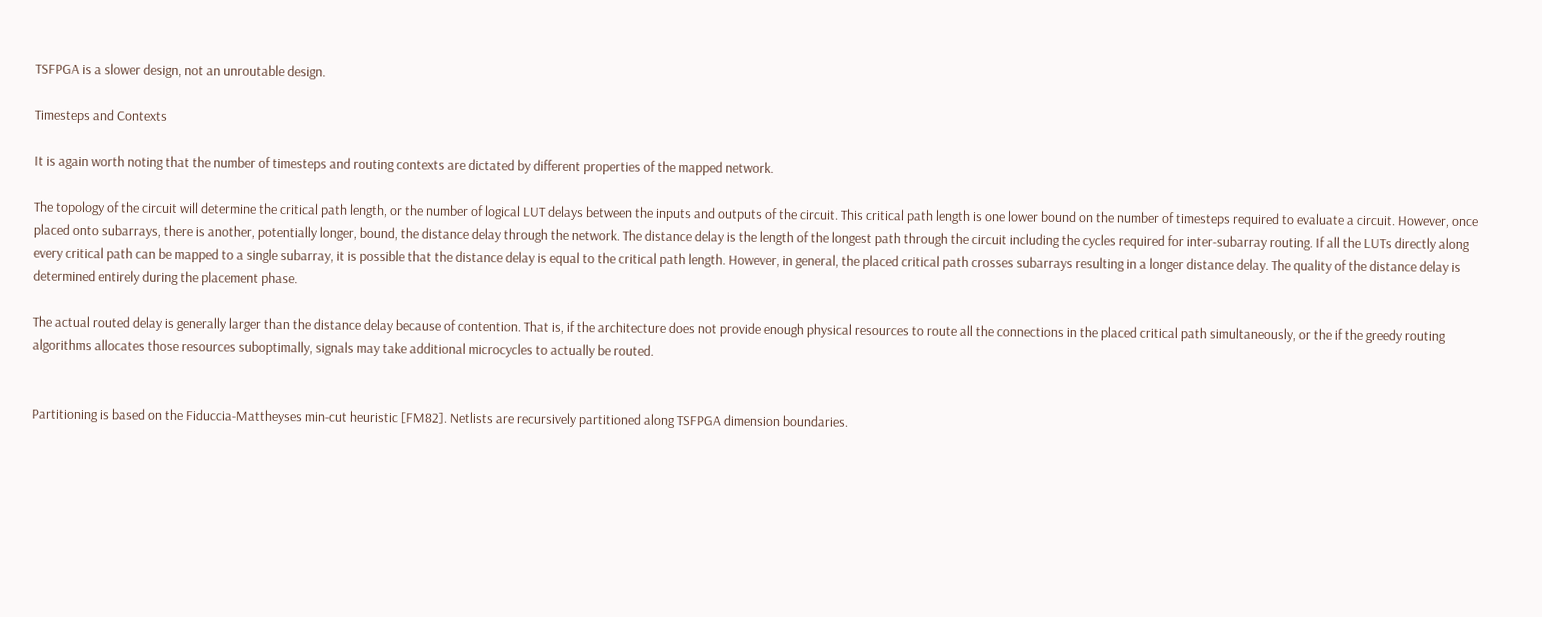TSFPGA is a slower design, not an unroutable design.

Timesteps and Contexts

It is again worth noting that the number of timesteps and routing contexts are dictated by different properties of the mapped network.

The topology of the circuit will determine the critical path length, or the number of logical LUT delays between the inputs and outputs of the circuit. This critical path length is one lower bound on the number of timesteps required to evaluate a circuit. However, once placed onto subarrays, there is another, potentially longer, bound, the distance delay through the network. The distance delay is the length of the longest path through the circuit including the cycles required for inter-subarray routing. If all the LUTs directly along every critical path can be mapped to a single subarray, it is possible that the distance delay is equal to the critical path length. However, in general, the placed critical path crosses subarrays resulting in a longer distance delay. The quality of the distance delay is determined entirely during the placement phase.

The actual routed delay is generally larger than the distance delay because of contention. That is, if the architecture does not provide enough physical resources to route all the connections in the placed critical path simultaneously, or the if the greedy routing algorithms allocates those resources suboptimally, signals may take additional microcycles to actually be routed.


Partitioning is based on the Fiduccia-Mattheyses min-cut heuristic [FM82]. Netlists are recursively partitioned along TSFPGA dimension boundaries.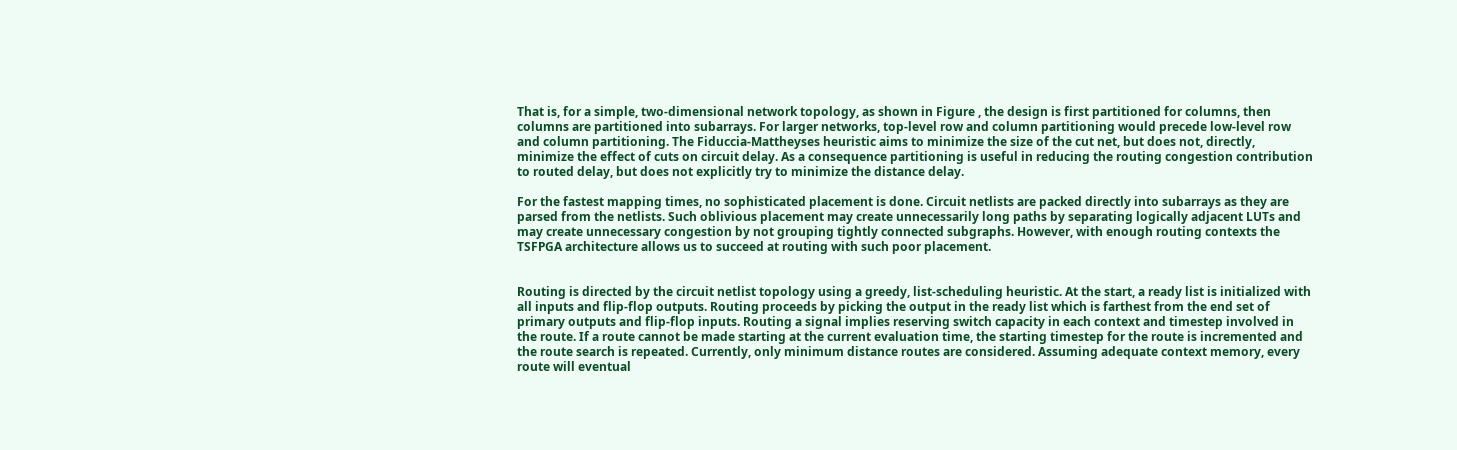That is, for a simple, two-dimensional network topology, as shown in Figure , the design is first partitioned for columns, then columns are partitioned into subarrays. For larger networks, top-level row and column partitioning would precede low-level row and column partitioning. The Fiduccia-Mattheyses heuristic aims to minimize the size of the cut net, but does not, directly, minimize the effect of cuts on circuit delay. As a consequence partitioning is useful in reducing the routing congestion contribution to routed delay, but does not explicitly try to minimize the distance delay.

For the fastest mapping times, no sophisticated placement is done. Circuit netlists are packed directly into subarrays as they are parsed from the netlists. Such oblivious placement may create unnecessarily long paths by separating logically adjacent LUTs and may create unnecessary congestion by not grouping tightly connected subgraphs. However, with enough routing contexts the TSFPGA architecture allows us to succeed at routing with such poor placement.


Routing is directed by the circuit netlist topology using a greedy, list-scheduling heuristic. At the start, a ready list is initialized with all inputs and flip-flop outputs. Routing proceeds by picking the output in the ready list which is farthest from the end set of primary outputs and flip-flop inputs. Routing a signal implies reserving switch capacity in each context and timestep involved in the route. If a route cannot be made starting at the current evaluation time, the starting timestep for the route is incremented and the route search is repeated. Currently, only minimum distance routes are considered. Assuming adequate context memory, every route will eventual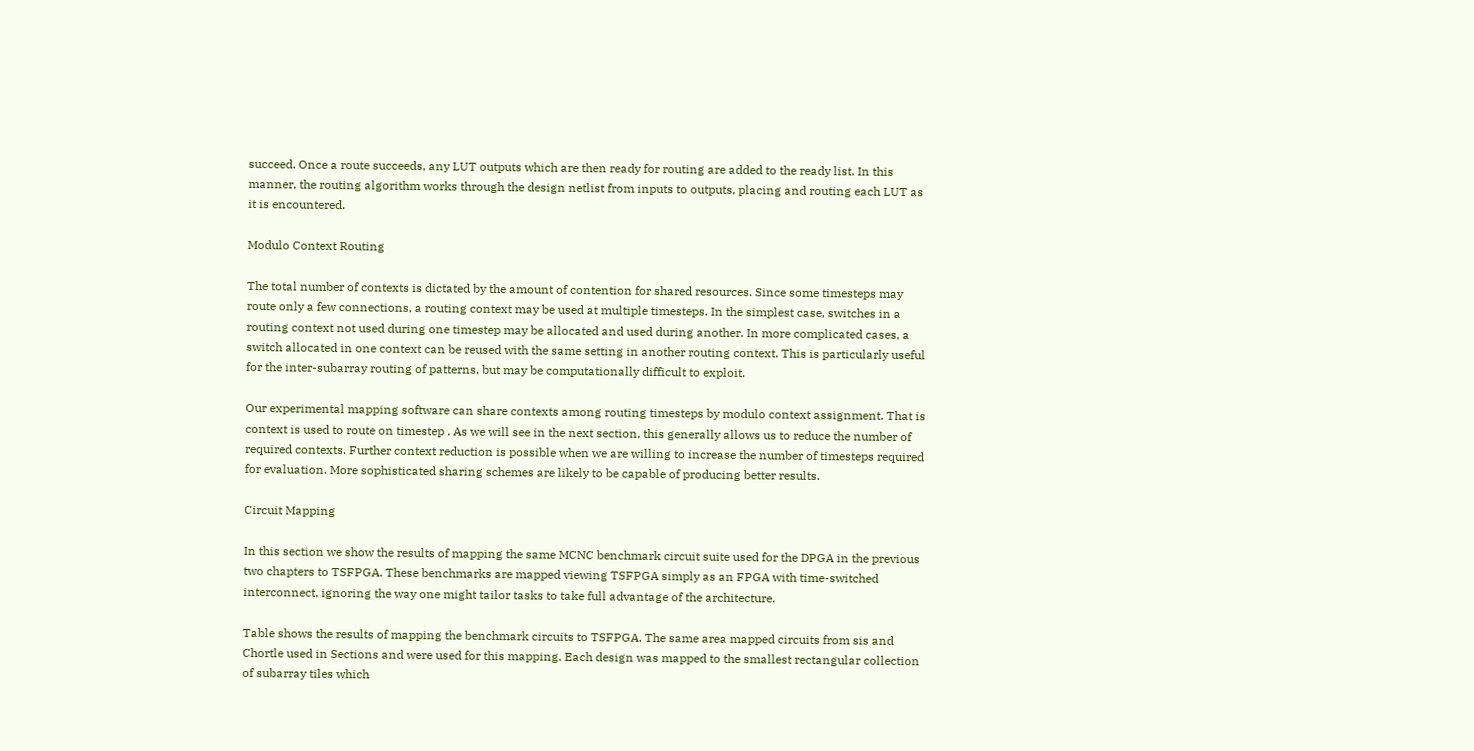succeed. Once a route succeeds, any LUT outputs which are then ready for routing are added to the ready list. In this manner, the routing algorithm works through the design netlist from inputs to outputs, placing and routing each LUT as it is encountered.

Modulo Context Routing

The total number of contexts is dictated by the amount of contention for shared resources. Since some timesteps may route only a few connections, a routing context may be used at multiple timesteps. In the simplest case, switches in a routing context not used during one timestep may be allocated and used during another. In more complicated cases, a switch allocated in one context can be reused with the same setting in another routing context. This is particularly useful for the inter-subarray routing of patterns, but may be computationally difficult to exploit.

Our experimental mapping software can share contexts among routing timesteps by modulo context assignment. That is context is used to route on timestep . As we will see in the next section, this generally allows us to reduce the number of required contexts. Further context reduction is possible when we are willing to increase the number of timesteps required for evaluation. More sophisticated sharing schemes are likely to be capable of producing better results.

Circuit Mapping

In this section we show the results of mapping the same MCNC benchmark circuit suite used for the DPGA in the previous two chapters to TSFPGA. These benchmarks are mapped viewing TSFPGA simply as an FPGA with time-switched interconnect, ignoring the way one might tailor tasks to take full advantage of the architecture.

Table shows the results of mapping the benchmark circuits to TSFPGA. The same area mapped circuits from sis and Chortle used in Sections and were used for this mapping. Each design was mapped to the smallest rectangular collection of subarray tiles which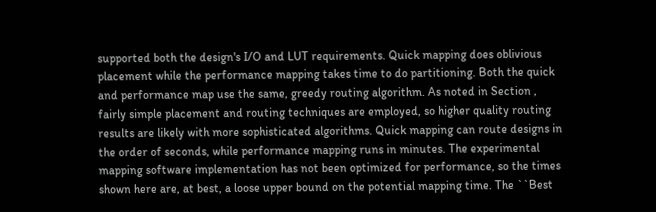supported both the design's I/O and LUT requirements. Quick mapping does oblivious placement while the performance mapping takes time to do partitioning. Both the quick and performance map use the same, greedy routing algorithm. As noted in Section , fairly simple placement and routing techniques are employed, so higher quality routing results are likely with more sophisticated algorithms. Quick mapping can route designs in the order of seconds, while performance mapping runs in minutes. The experimental mapping software implementation has not been optimized for performance, so the times shown here are, at best, a loose upper bound on the potential mapping time. The ``Best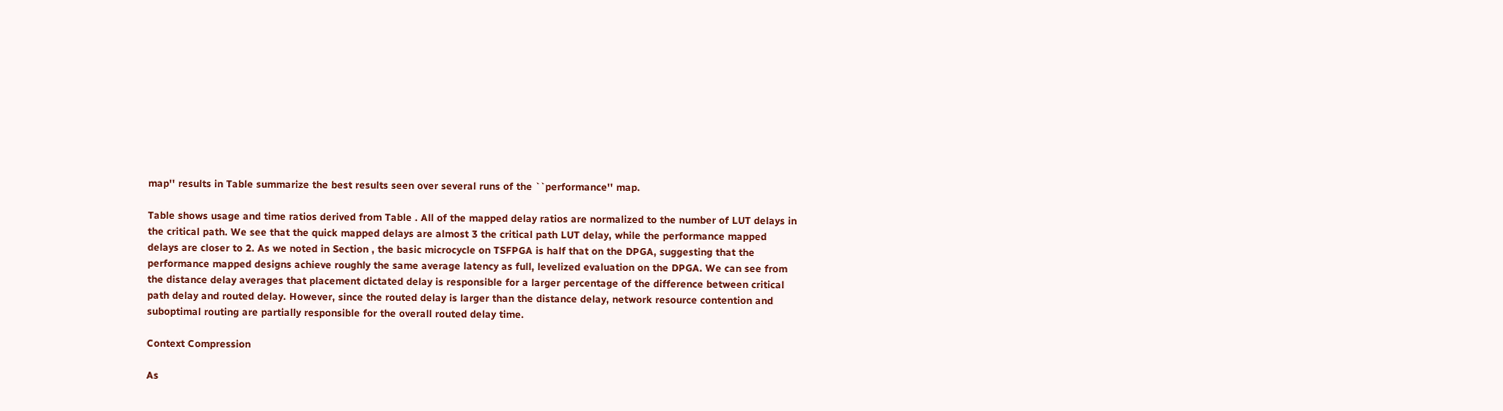map'' results in Table summarize the best results seen over several runs of the ``performance'' map.

Table shows usage and time ratios derived from Table . All of the mapped delay ratios are normalized to the number of LUT delays in the critical path. We see that the quick mapped delays are almost 3 the critical path LUT delay, while the performance mapped delays are closer to 2. As we noted in Section , the basic microcycle on TSFPGA is half that on the DPGA, suggesting that the performance mapped designs achieve roughly the same average latency as full, levelized evaluation on the DPGA. We can see from the distance delay averages that placement dictated delay is responsible for a larger percentage of the difference between critical path delay and routed delay. However, since the routed delay is larger than the distance delay, network resource contention and suboptimal routing are partially responsible for the overall routed delay time.

Context Compression

As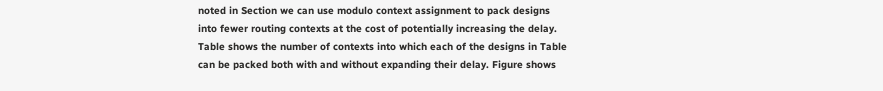noted in Section we can use modulo context assignment to pack designs into fewer routing contexts at the cost of potentially increasing the delay. Table shows the number of contexts into which each of the designs in Table can be packed both with and without expanding their delay. Figure shows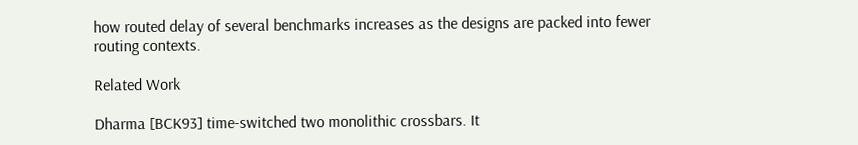how routed delay of several benchmarks increases as the designs are packed into fewer routing contexts.

Related Work

Dharma [BCK93] time-switched two monolithic crossbars. It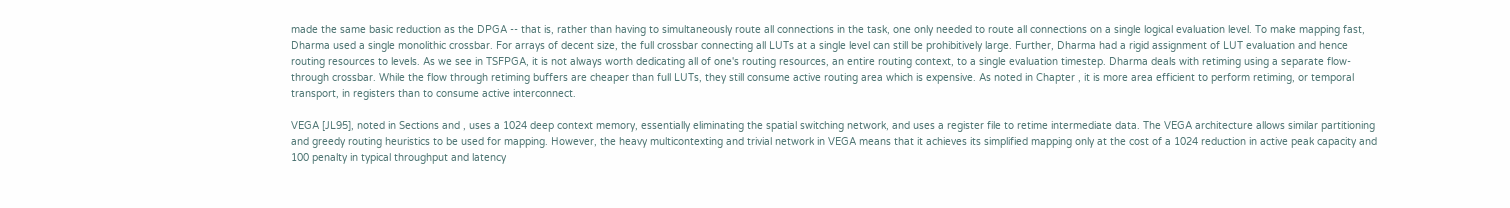made the same basic reduction as the DPGA -- that is, rather than having to simultaneously route all connections in the task, one only needed to route all connections on a single logical evaluation level. To make mapping fast, Dharma used a single monolithic crossbar. For arrays of decent size, the full crossbar connecting all LUTs at a single level can still be prohibitively large. Further, Dharma had a rigid assignment of LUT evaluation and hence routing resources to levels. As we see in TSFPGA, it is not always worth dedicating all of one's routing resources, an entire routing context, to a single evaluation timestep. Dharma deals with retiming using a separate flow-through crossbar. While the flow through retiming buffers are cheaper than full LUTs, they still consume active routing area which is expensive. As noted in Chapter , it is more area efficient to perform retiming, or temporal transport, in registers than to consume active interconnect.

VEGA [JL95], noted in Sections and , uses a 1024 deep context memory, essentially eliminating the spatial switching network, and uses a register file to retime intermediate data. The VEGA architecture allows similar partitioning and greedy routing heuristics to be used for mapping. However, the heavy multicontexting and trivial network in VEGA means that it achieves its simplified mapping only at the cost of a 1024 reduction in active peak capacity and 100 penalty in typical throughput and latency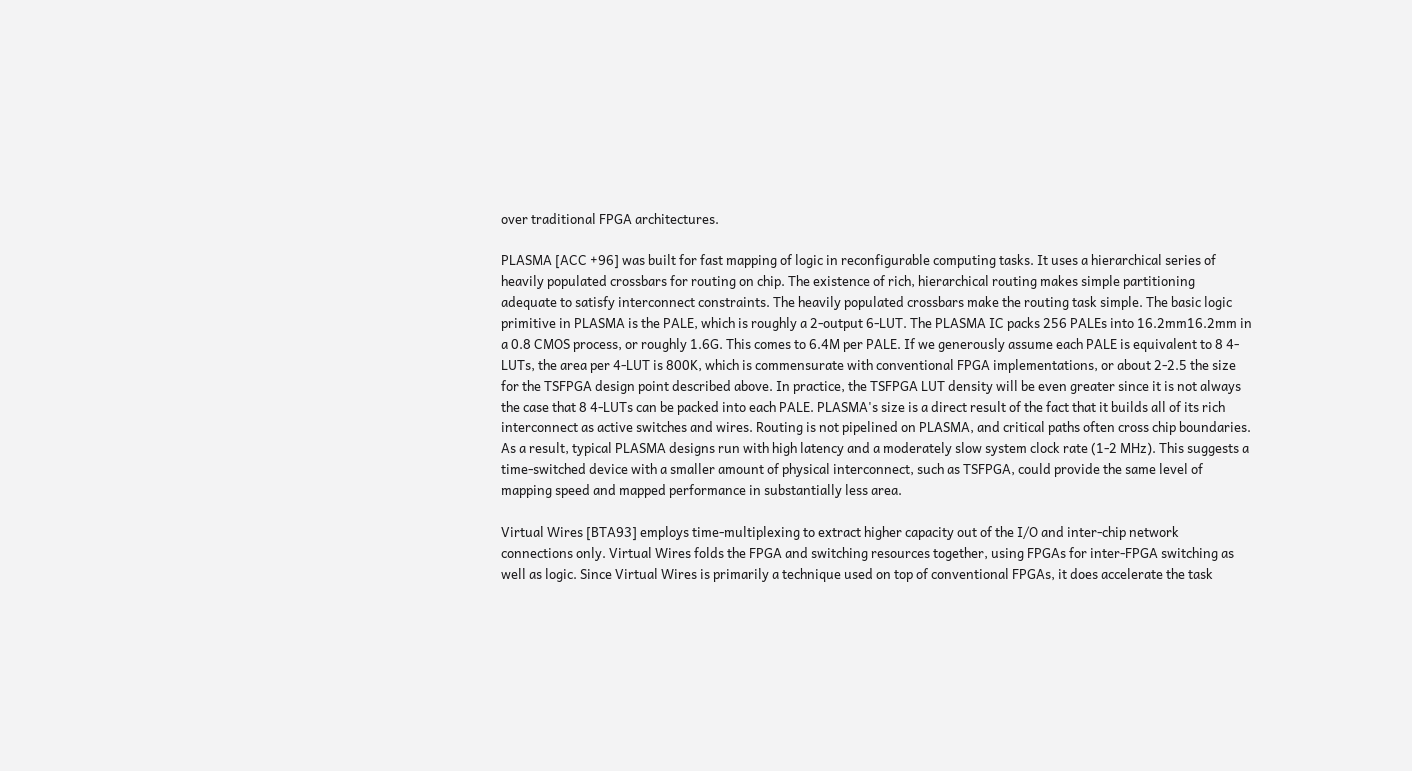over traditional FPGA architectures.

PLASMA [ACC +96] was built for fast mapping of logic in reconfigurable computing tasks. It uses a hierarchical series of heavily populated crossbars for routing on chip. The existence of rich, hierarchical routing makes simple partitioning adequate to satisfy interconnect constraints. The heavily populated crossbars make the routing task simple. The basic logic primitive in PLASMA is the PALE, which is roughly a 2-output 6-LUT. The PLASMA IC packs 256 PALEs into 16.2mm16.2mm in a 0.8 CMOS process, or roughly 1.6G. This comes to 6.4M per PALE. If we generously assume each PALE is equivalent to 8 4-LUTs, the area per 4-LUT is 800K, which is commensurate with conventional FPGA implementations, or about 2-2.5 the size for the TSFPGA design point described above. In practice, the TSFPGA LUT density will be even greater since it is not always the case that 8 4-LUTs can be packed into each PALE. PLASMA's size is a direct result of the fact that it builds all of its rich interconnect as active switches and wires. Routing is not pipelined on PLASMA, and critical paths often cross chip boundaries. As a result, typical PLASMA designs run with high latency and a moderately slow system clock rate (1-2 MHz). This suggests a time-switched device with a smaller amount of physical interconnect, such as TSFPGA, could provide the same level of mapping speed and mapped performance in substantially less area.

Virtual Wires [BTA93] employs time-multiplexing to extract higher capacity out of the I/O and inter-chip network connections only. Virtual Wires folds the FPGA and switching resources together, using FPGAs for inter-FPGA switching as well as logic. Since Virtual Wires is primarily a technique used on top of conventional FPGAs, it does accelerate the task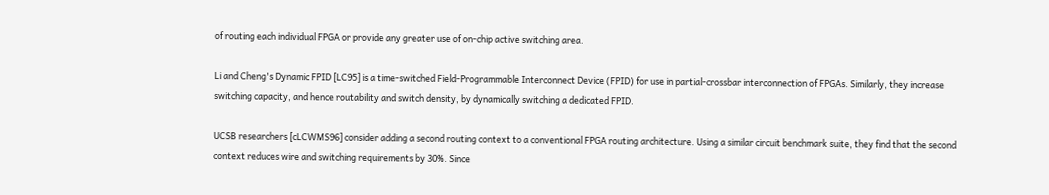of routing each individual FPGA or provide any greater use of on-chip active switching area.

Li and Cheng's Dynamic FPID [LC95] is a time-switched Field-Programmable Interconnect Device (FPID) for use in partial-crossbar interconnection of FPGAs. Similarly, they increase switching capacity, and hence routability and switch density, by dynamically switching a dedicated FPID.

UCSB researchers [cLCWMS96] consider adding a second routing context to a conventional FPGA routing architecture. Using a similar circuit benchmark suite, they find that the second context reduces wire and switching requirements by 30%. Since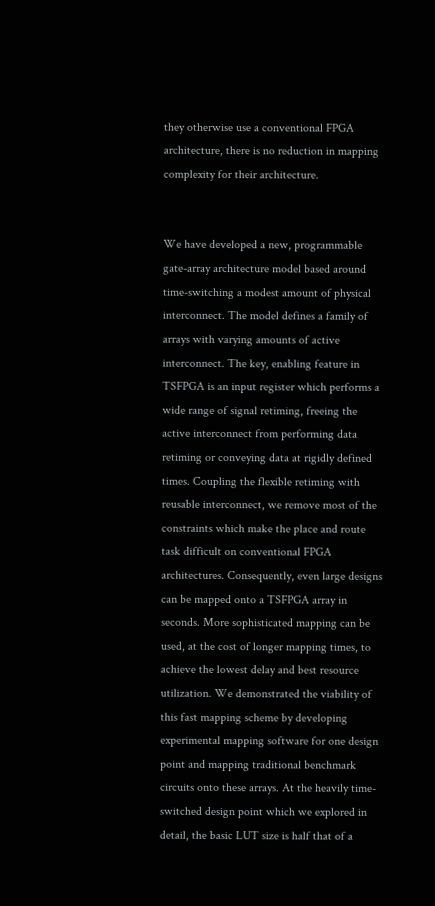they otherwise use a conventional FPGA architecture, there is no reduction in mapping complexity for their architecture.


We have developed a new, programmable gate-array architecture model based around time-switching a modest amount of physical interconnect. The model defines a family of arrays with varying amounts of active interconnect. The key, enabling feature in TSFPGA is an input register which performs a wide range of signal retiming, freeing the active interconnect from performing data retiming or conveying data at rigidly defined times. Coupling the flexible retiming with reusable interconnect, we remove most of the constraints which make the place and route task difficult on conventional FPGA architectures. Consequently, even large designs can be mapped onto a TSFPGA array in seconds. More sophisticated mapping can be used, at the cost of longer mapping times, to achieve the lowest delay and best resource utilization. We demonstrated the viability of this fast mapping scheme by developing experimental mapping software for one design point and mapping traditional benchmark circuits onto these arrays. At the heavily time-switched design point which we explored in detail, the basic LUT size is half that of a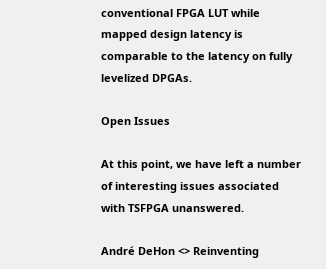conventional FPGA LUT while mapped design latency is comparable to the latency on fully levelized DPGAs.

Open Issues

At this point, we have left a number of interesting issues associated with TSFPGA unanswered.

André DeHon <> Reinventing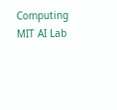Computing MIT AI Lab